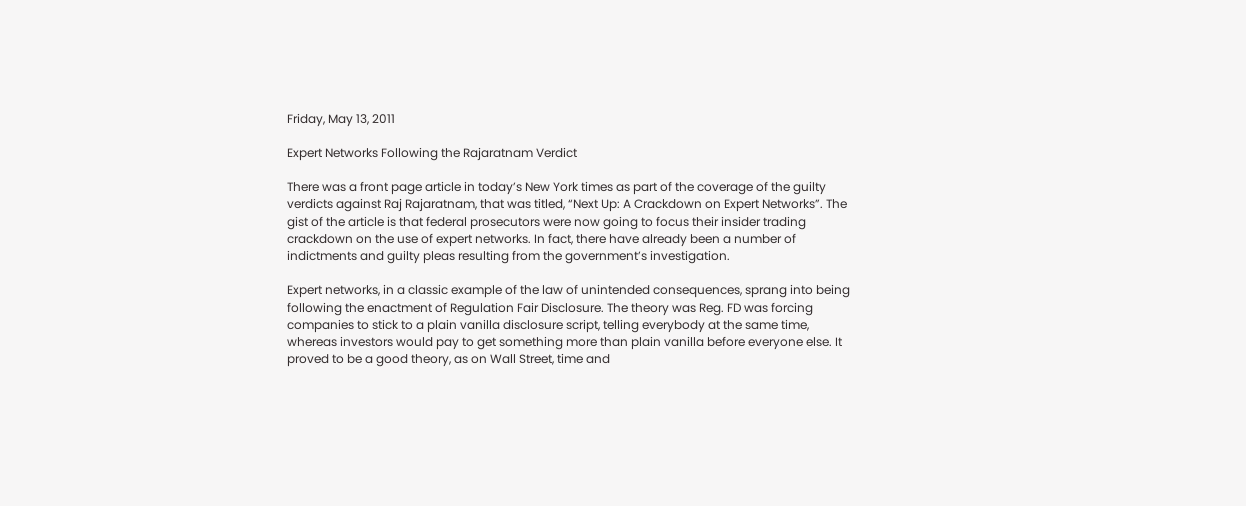Friday, May 13, 2011

Expert Networks Following the Rajaratnam Verdict

There was a front page article in today’s New York times as part of the coverage of the guilty verdicts against Raj Rajaratnam, that was titled, “Next Up: A Crackdown on Expert Networks”. The gist of the article is that federal prosecutors were now going to focus their insider trading crackdown on the use of expert networks. In fact, there have already been a number of indictments and guilty pleas resulting from the government’s investigation.

Expert networks, in a classic example of the law of unintended consequences, sprang into being following the enactment of Regulation Fair Disclosure. The theory was Reg. FD was forcing companies to stick to a plain vanilla disclosure script, telling everybody at the same time, whereas investors would pay to get something more than plain vanilla before everyone else. It proved to be a good theory, as on Wall Street, time and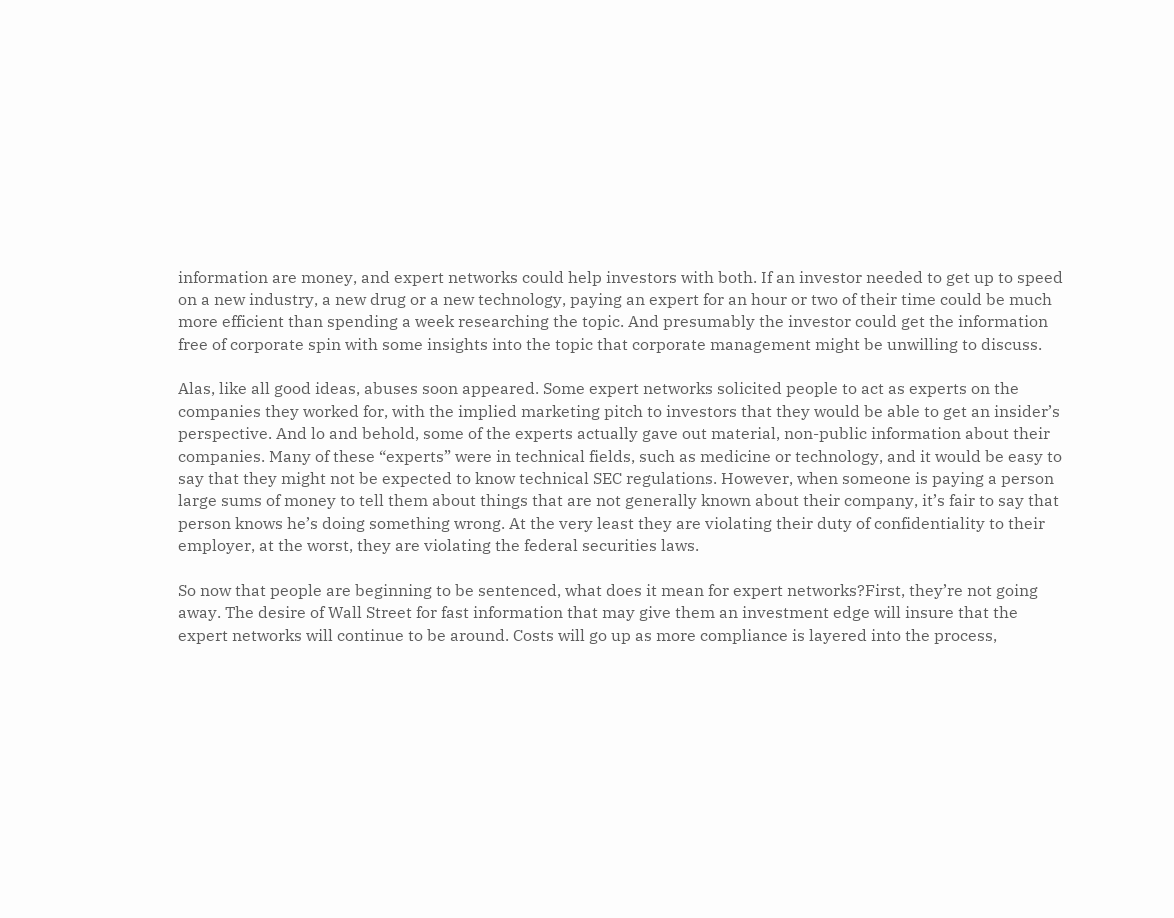information are money, and expert networks could help investors with both. If an investor needed to get up to speed on a new industry, a new drug or a new technology, paying an expert for an hour or two of their time could be much more efficient than spending a week researching the topic. And presumably the investor could get the information free of corporate spin with some insights into the topic that corporate management might be unwilling to discuss.

Alas, like all good ideas, abuses soon appeared. Some expert networks solicited people to act as experts on the companies they worked for, with the implied marketing pitch to investors that they would be able to get an insider’s perspective. And lo and behold, some of the experts actually gave out material, non-public information about their companies. Many of these “experts” were in technical fields, such as medicine or technology, and it would be easy to say that they might not be expected to know technical SEC regulations. However, when someone is paying a person large sums of money to tell them about things that are not generally known about their company, it’s fair to say that person knows he’s doing something wrong. At the very least they are violating their duty of confidentiality to their employer, at the worst, they are violating the federal securities laws.

So now that people are beginning to be sentenced, what does it mean for expert networks?First, they’re not going away. The desire of Wall Street for fast information that may give them an investment edge will insure that the expert networks will continue to be around. Costs will go up as more compliance is layered into the process,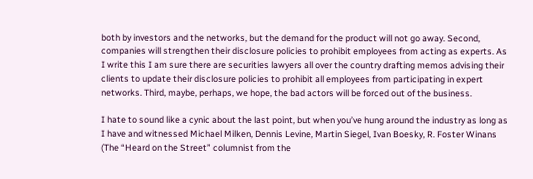both by investors and the networks, but the demand for the product will not go away. Second, companies will strengthen their disclosure policies to prohibit employees from acting as experts. As I write this I am sure there are securities lawyers all over the country drafting memos advising their clients to update their disclosure policies to prohibit all employees from participating in expert networks. Third, maybe, perhaps, we hope, the bad actors will be forced out of the business.

I hate to sound like a cynic about the last point, but when you’ve hung around the industry as long as I have and witnessed Michael Milken, Dennis Levine, Martin Siegel, Ivan Boesky, R. Foster Winans (The “Heard on the Street” columnist from the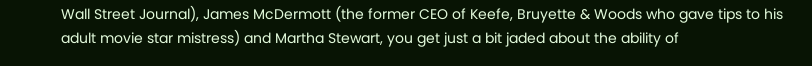Wall Street Journal), James McDermott (the former CEO of Keefe, Bruyette & Woods who gave tips to his adult movie star mistress) and Martha Stewart, you get just a bit jaded about the ability of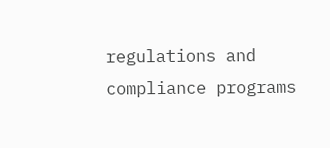regulations and compliance programs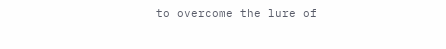to overcome the lure of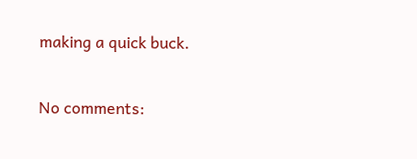making a quick buck.

No comments: